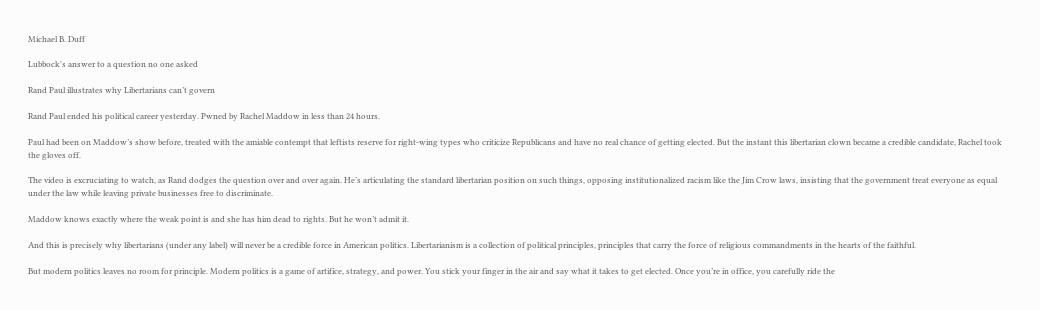Michael B. Duff

Lubbock's answer to a question no one asked

Rand Paul illustrates why Libertarians can’t govern

Rand Paul ended his political career yesterday. Pwned by Rachel Maddow in less than 24 hours.

Paul had been on Maddow’s show before, treated with the amiable contempt that leftists reserve for right-wing types who criticize Republicans and have no real chance of getting elected. But the instant this libertarian clown became a credible candidate, Rachel took the gloves off.

The video is excruciating to watch, as Rand dodges the question over and over again. He’s articulating the standard libertarian position on such things, opposing institutionalized racism like the Jim Crow laws, insisting that the government treat everyone as equal under the law while leaving private businesses free to discriminate.

Maddow knows exactly where the weak point is and she has him dead to rights. But he won’t admit it.

And this is precisely why libertarians (under any label) will never be a credible force in American politics. Libertarianism is a collection of political principles, principles that carry the force of religious commandments in the hearts of the faithful.

But modern politics leaves no room for principle. Modern politics is a game of artifice, strategy, and power. You stick your finger in the air and say what it takes to get elected. Once you’re in office, you carefully ride the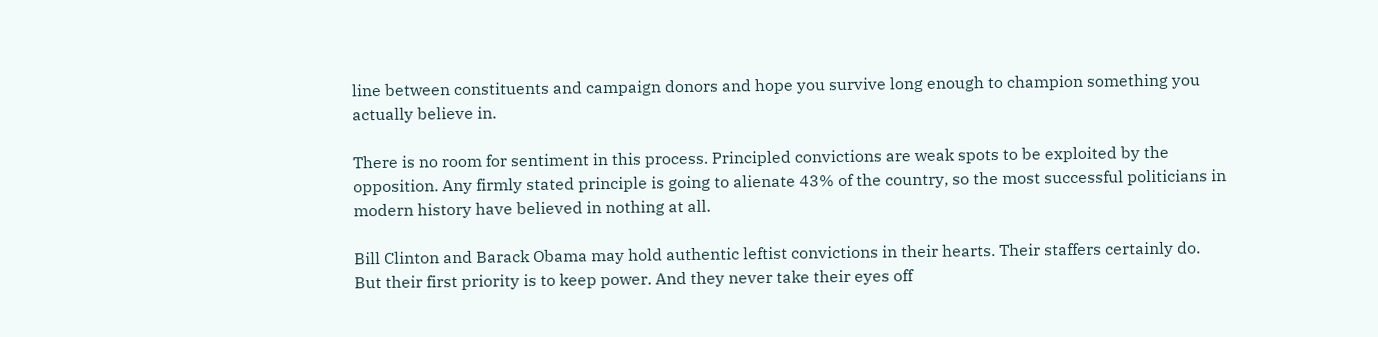line between constituents and campaign donors and hope you survive long enough to champion something you actually believe in.

There is no room for sentiment in this process. Principled convictions are weak spots to be exploited by the opposition. Any firmly stated principle is going to alienate 43% of the country, so the most successful politicians in modern history have believed in nothing at all.

Bill Clinton and Barack Obama may hold authentic leftist convictions in their hearts. Their staffers certainly do. But their first priority is to keep power. And they never take their eyes off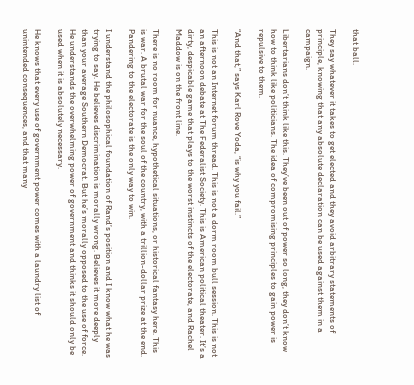that ball.

They say whatever it takes to get elected and they avoid arbitrary statements of principle, knowing that any absolute declaration can be used against them in a campaign.

Libertarians don’t think like this. They’ve been out of power so long, they don’t know how to think like politicians. The idea of compromising principles to gain power is repulsive to them.

“And that,” says Karl Rove Yoda, “is why you fail.”

This is not an Internet forum thread. This is not a dorm room bull session. This is not an afternoon debate at The Federalist Society. This is American political theater. It’s a dirty, despicable game that plays to the worst instincts of the electorate, and Rachel Maddow is on the front line.

There is no room for nuance, hypothetical situations, or historical fantasy here. This is war. A brutal war for the soul of the country, with a trillion-dollar prize at the end. Pandering to the electorate is the only way to win.

I understand the philosophical foundation of Rand’s position and I know what he was trying to say. He believes discrimination is morally wrong. Believes it more deeply than your average Southern Democrat. But he’s morally opposed to the use of force. He understands the overwhelming power of government and thinks it should only be used when it is absolutely necessary.

He knows that every use of government power comes with a laundry list of unintended consequences, and that many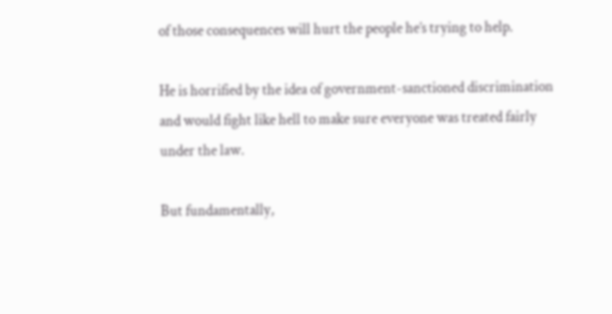of those consequences will hurt the people he’s trying to help.

He is horrified by the idea of government-sanctioned discrimination and would fight like hell to make sure everyone was treated fairly under the law.

But fundamentally,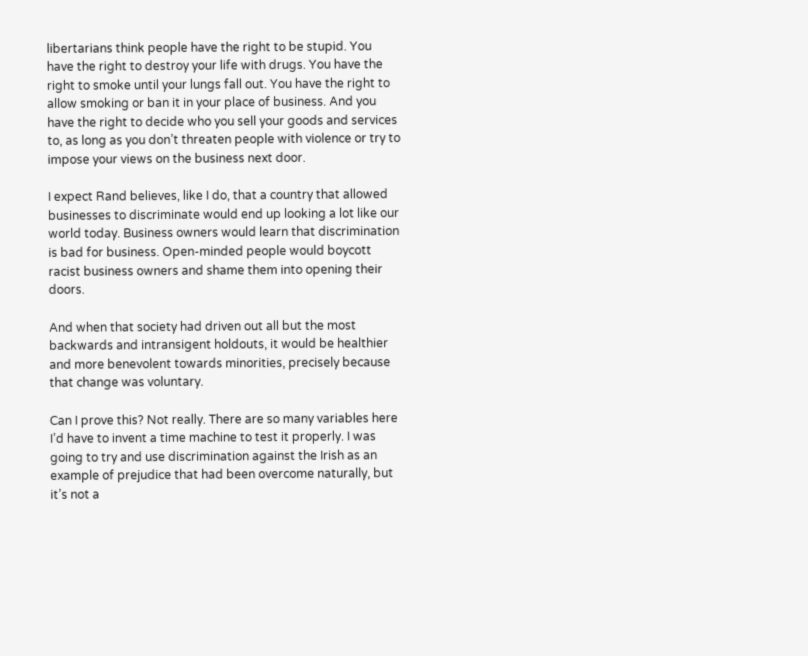libertarians think people have the right to be stupid. You have the right to destroy your life with drugs. You have the right to smoke until your lungs fall out. You have the right to allow smoking or ban it in your place of business. And you have the right to decide who you sell your goods and services to, as long as you don’t threaten people with violence or try to impose your views on the business next door.

I expect Rand believes, like I do, that a country that allowed businesses to discriminate would end up looking a lot like our world today. Business owners would learn that discrimination is bad for business. Open-minded people would boycott racist business owners and shame them into opening their doors.

And when that society had driven out all but the most backwards and intransigent holdouts, it would be healthier and more benevolent towards minorities, precisely because that change was voluntary.

Can I prove this? Not really. There are so many variables here I’d have to invent a time machine to test it properly. I was going to try and use discrimination against the Irish as an example of prejudice that had been overcome naturally, but it’s not a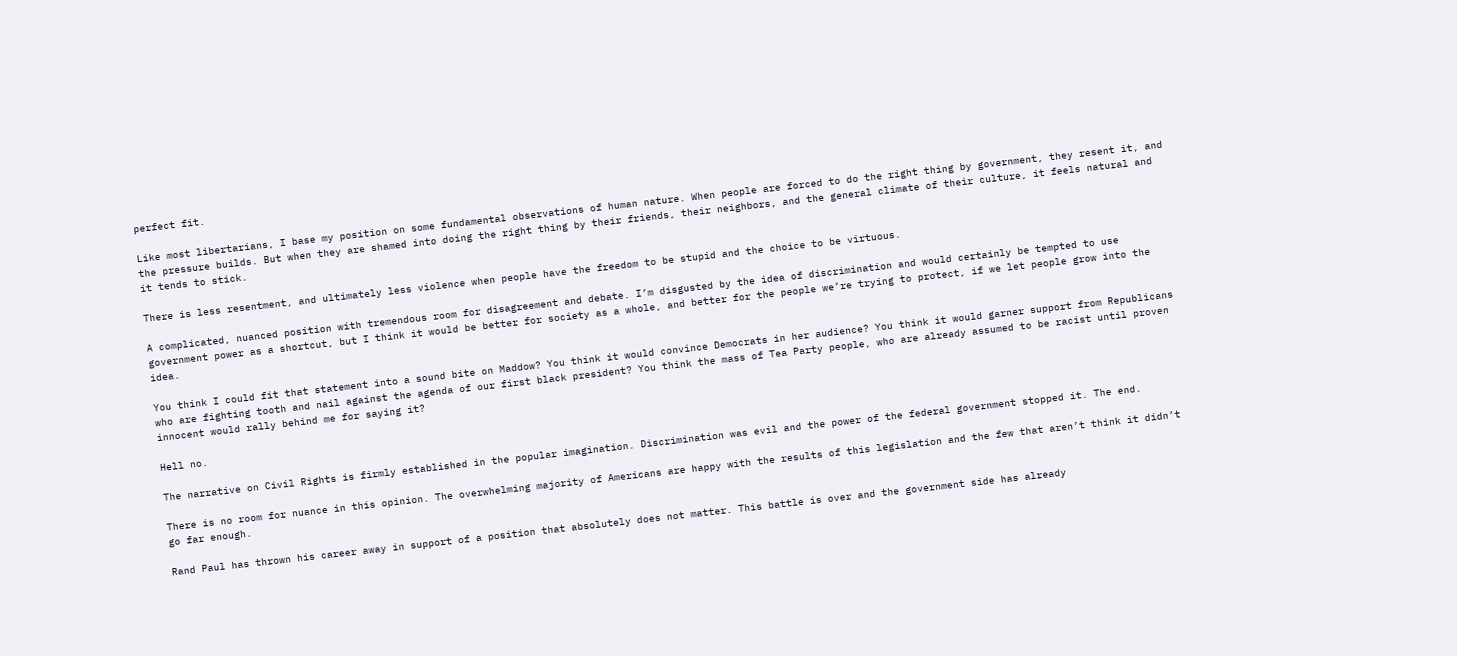perfect fit.

Like most libertarians, I base my position on some fundamental observations of human nature. When people are forced to do the right thing by government, they resent it, and the pressure builds. But when they are shamed into doing the right thing by their friends, their neighbors, and the general climate of their culture, it feels natural and it tends to stick.

There is less resentment, and ultimately less violence when people have the freedom to be stupid and the choice to be virtuous.

A complicated, nuanced position with tremendous room for disagreement and debate. I’m disgusted by the idea of discrimination and would certainly be tempted to use government power as a shortcut, but I think it would be better for society as a whole, and better for the people we’re trying to protect, if we let people grow into the idea.

You think I could fit that statement into a sound bite on Maddow? You think it would convince Democrats in her audience? You think it would garner support from Republicans who are fighting tooth and nail against the agenda of our first black president? You think the mass of Tea Party people, who are already assumed to be racist until proven innocent would rally behind me for saying it?

Hell no.

The narrative on Civil Rights is firmly established in the popular imagination. Discrimination was evil and the power of the federal government stopped it. The end.

There is no room for nuance in this opinion. The overwhelming majority of Americans are happy with the results of this legislation and the few that aren’t think it didn’t go far enough.

Rand Paul has thrown his career away in support of a position that absolutely does not matter. This battle is over and the government side has already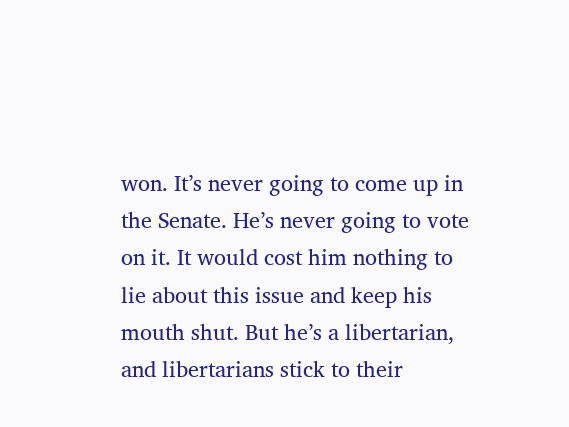won. It’s never going to come up in the Senate. He’s never going to vote on it. It would cost him nothing to lie about this issue and keep his mouth shut. But he’s a libertarian, and libertarians stick to their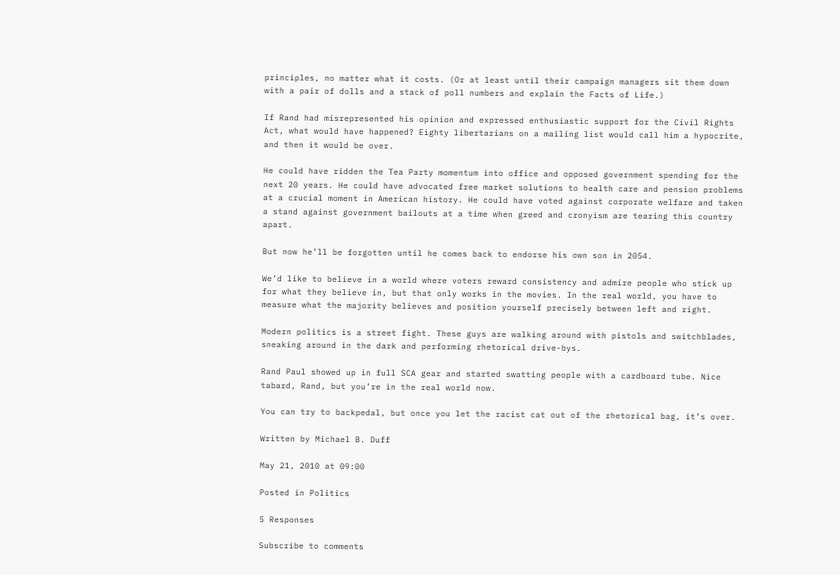principles, no matter what it costs. (Or at least until their campaign managers sit them down with a pair of dolls and a stack of poll numbers and explain the Facts of Life.)

If Rand had misrepresented his opinion and expressed enthusiastic support for the Civil Rights Act, what would have happened? Eighty libertarians on a mailing list would call him a hypocrite, and then it would be over.

He could have ridden the Tea Party momentum into office and opposed government spending for the next 20 years. He could have advocated free market solutions to health care and pension problems at a crucial moment in American history. He could have voted against corporate welfare and taken a stand against government bailouts at a time when greed and cronyism are tearing this country apart.

But now he’ll be forgotten until he comes back to endorse his own son in 2054.

We’d like to believe in a world where voters reward consistency and admire people who stick up for what they believe in, but that only works in the movies. In the real world, you have to measure what the majority believes and position yourself precisely between left and right.

Modern politics is a street fight. These guys are walking around with pistols and switchblades, sneaking around in the dark and performing rhetorical drive-bys.

Rand Paul showed up in full SCA gear and started swatting people with a cardboard tube. Nice tabard, Rand, but you’re in the real world now.

You can try to backpedal, but once you let the racist cat out of the rhetorical bag, it’s over.

Written by Michael B. Duff

May 21, 2010 at 09:00

Posted in Politics

5 Responses

Subscribe to comments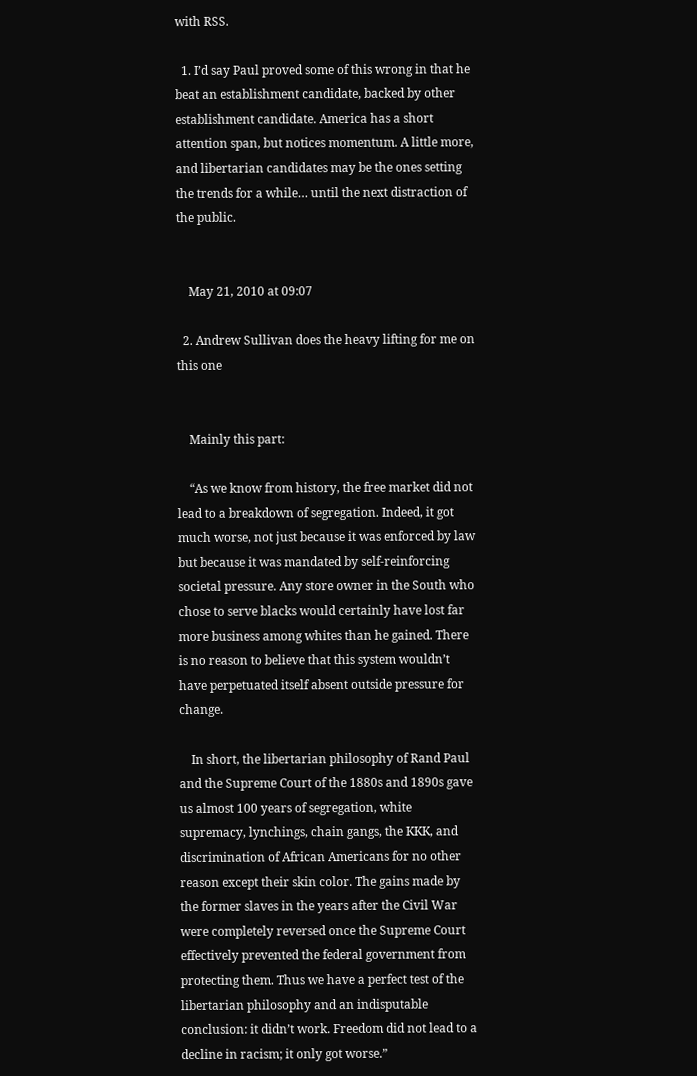with RSS.

  1. I’d say Paul proved some of this wrong in that he beat an establishment candidate, backed by other establishment candidate. America has a short attention span, but notices momentum. A little more, and libertarian candidates may be the ones setting the trends for a while… until the next distraction of the public.


    May 21, 2010 at 09:07

  2. Andrew Sullivan does the heavy lifting for me on this one


    Mainly this part:

    “As we know from history, the free market did not lead to a breakdown of segregation. Indeed, it got much worse, not just because it was enforced by law but because it was mandated by self-reinforcing societal pressure. Any store owner in the South who chose to serve blacks would certainly have lost far more business among whites than he gained. There is no reason to believe that this system wouldn’t have perpetuated itself absent outside pressure for change.

    In short, the libertarian philosophy of Rand Paul and the Supreme Court of the 1880s and 1890s gave us almost 100 years of segregation, white supremacy, lynchings, chain gangs, the KKK, and discrimination of African Americans for no other reason except their skin color. The gains made by the former slaves in the years after the Civil War were completely reversed once the Supreme Court effectively prevented the federal government from protecting them. Thus we have a perfect test of the libertarian philosophy and an indisputable conclusion: it didn’t work. Freedom did not lead to a decline in racism; it only got worse.”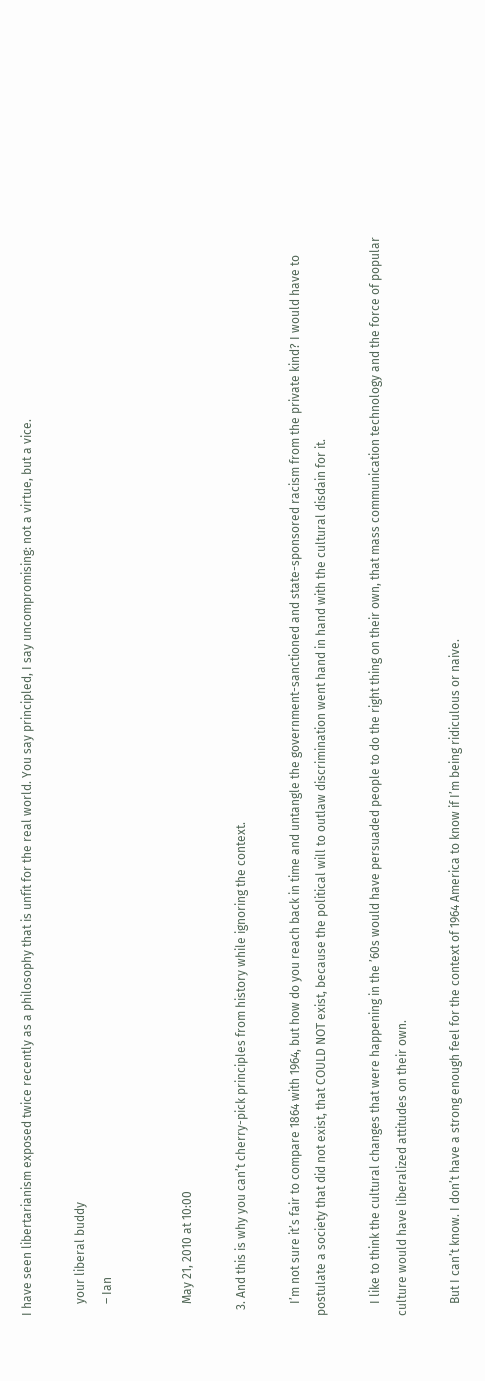I have seen libertarianism exposed twice recently as a philosophy that is unfit for the real world. You say principled, I say uncompromising: not a virtue, but a vice.

    your liberal buddy
    – Ian


    May 21, 2010 at 10:00

  3. And this is why you can’t cherry-pick principles from history while ignoring the context.

    I’m not sure it’s fair to compare 1864 with 1964, but how do you reach back in time and untangle the government-sanctioned and state-sponsored racism from the private kind? I would have to postulate a society that did not exist, that COULD NOT exist, because the political will to outlaw discrimination went hand in hand with the cultural disdain for it.

    I like to think the cultural changes that were happening in the ’60s would have persuaded people to do the right thing on their own, that mass communication technology and the force of popular culture would have liberalized attitudes on their own.

    But I can’t know. I don’t have a strong enough feel for the context of 1964 America to know if I’m being ridiculous or naive.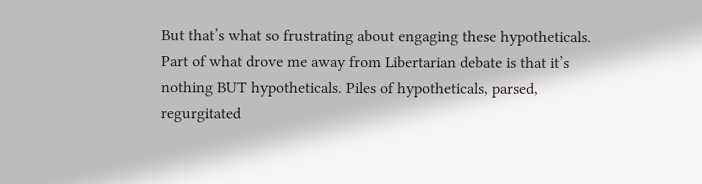But that’s what so frustrating about engaging these hypotheticals. Part of what drove me away from Libertarian debate is that it’s nothing BUT hypotheticals. Piles of hypotheticals, parsed, regurgitated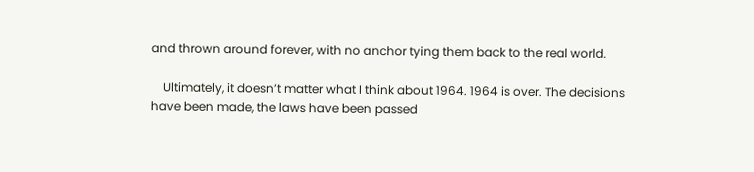and thrown around forever, with no anchor tying them back to the real world.

    Ultimately, it doesn’t matter what I think about 1964. 1964 is over. The decisions have been made, the laws have been passed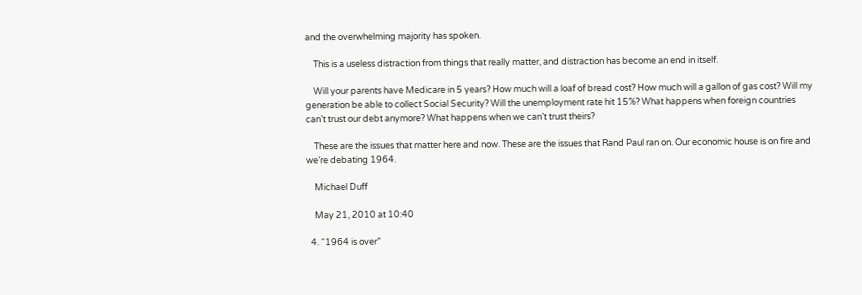and the overwhelming majority has spoken.

    This is a useless distraction from things that really matter, and distraction has become an end in itself.

    Will your parents have Medicare in 5 years? How much will a loaf of bread cost? How much will a gallon of gas cost? Will my generation be able to collect Social Security? Will the unemployment rate hit 15%? What happens when foreign countries can’t trust our debt anymore? What happens when we can’t trust theirs?

    These are the issues that matter here and now. These are the issues that Rand Paul ran on. Our economic house is on fire and we’re debating 1964.

    Michael Duff

    May 21, 2010 at 10:40

  4. “1964 is over”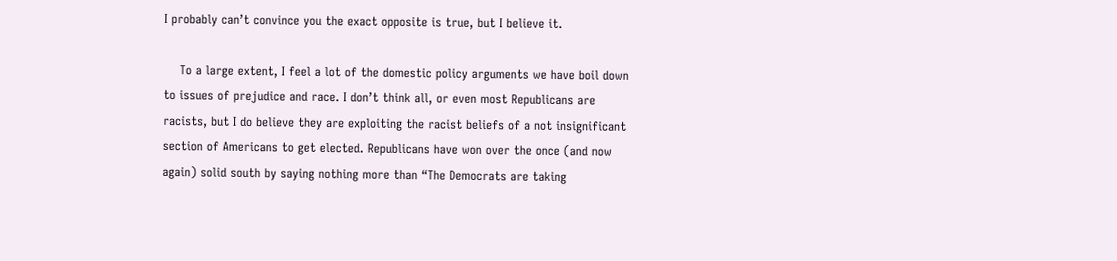I probably can’t convince you the exact opposite is true, but I believe it.

    To a large extent, I feel a lot of the domestic policy arguments we have boil down to issues of prejudice and race. I don’t think all, or even most Republicans are racists, but I do believe they are exploiting the racist beliefs of a not insignificant section of Americans to get elected. Republicans have won over the once (and now again) solid south by saying nothing more than “The Democrats are taking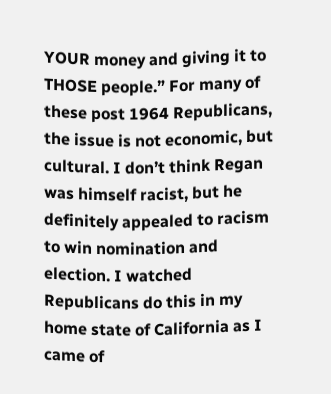YOUR money and giving it to THOSE people.” For many of these post 1964 Republicans, the issue is not economic, but cultural. I don’t think Regan was himself racist, but he definitely appealed to racism to win nomination and election. I watched Republicans do this in my home state of California as I came of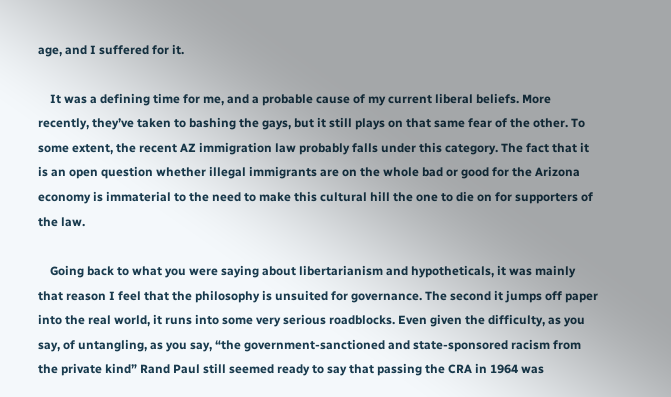age, and I suffered for it.

    It was a defining time for me, and a probable cause of my current liberal beliefs. More recently, they’ve taken to bashing the gays, but it still plays on that same fear of the other. To some extent, the recent AZ immigration law probably falls under this category. The fact that it is an open question whether illegal immigrants are on the whole bad or good for the Arizona economy is immaterial to the need to make this cultural hill the one to die on for supporters of the law.

    Going back to what you were saying about libertarianism and hypotheticals, it was mainly that reason I feel that the philosophy is unsuited for governance. The second it jumps off paper into the real world, it runs into some very serious roadblocks. Even given the difficulty, as you say, of untangling, as you say, “the government-sanctioned and state-sponsored racism from the private kind” Rand Paul still seemed ready to say that passing the CRA in 1964 was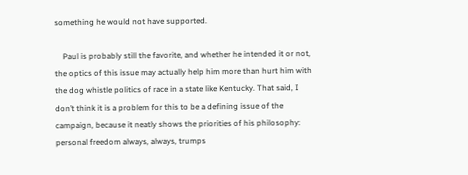something he would not have supported.

    Paul is probably still the favorite, and whether he intended it or not, the optics of this issue may actually help him more than hurt him with the dog whistle politics of race in a state like Kentucky. That said, I don’t think it is a problem for this to be a defining issue of the campaign, because it neatly shows the priorities of his philosophy: personal freedom always, always, trumps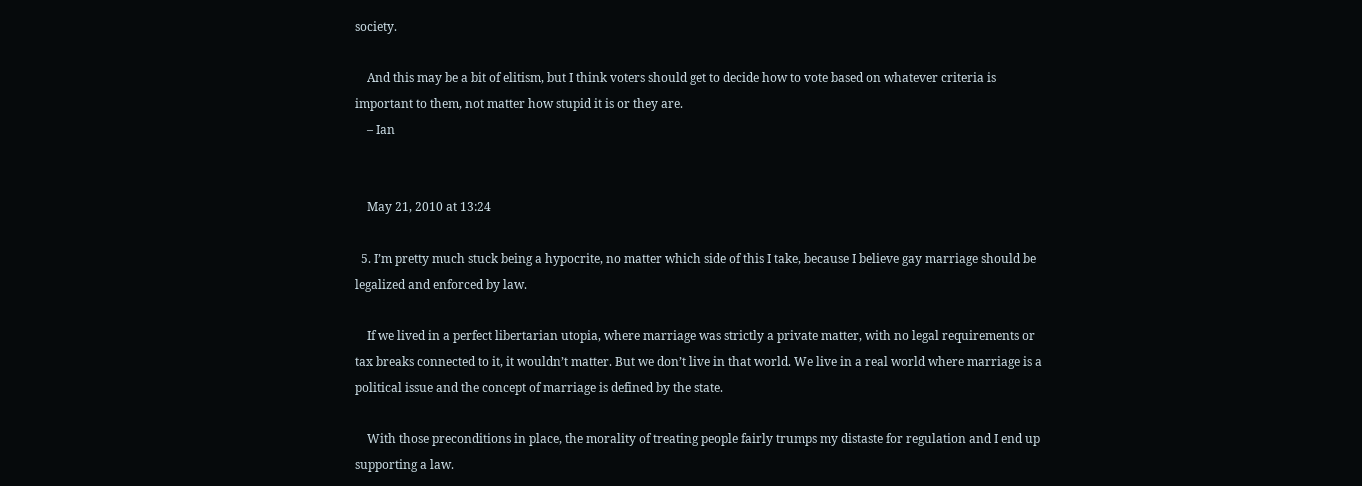society.

    And this may be a bit of elitism, but I think voters should get to decide how to vote based on whatever criteria is important to them, not matter how stupid it is or they are.
    – Ian


    May 21, 2010 at 13:24

  5. I’m pretty much stuck being a hypocrite, no matter which side of this I take, because I believe gay marriage should be legalized and enforced by law.

    If we lived in a perfect libertarian utopia, where marriage was strictly a private matter, with no legal requirements or tax breaks connected to it, it wouldn’t matter. But we don’t live in that world. We live in a real world where marriage is a political issue and the concept of marriage is defined by the state.

    With those preconditions in place, the morality of treating people fairly trumps my distaste for regulation and I end up supporting a law.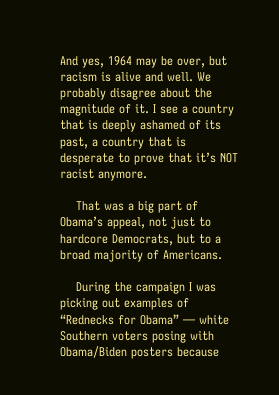And yes, 1964 may be over, but racism is alive and well. We probably disagree about the magnitude of it. I see a country that is deeply ashamed of its past, a country that is desperate to prove that it’s NOT racist anymore.

    That was a big part of Obama’s appeal, not just to hardcore Democrats, but to a broad majority of Americans.

    During the campaign I was picking out examples of “Rednecks for Obama” — white Southern voters posing with Obama/Biden posters because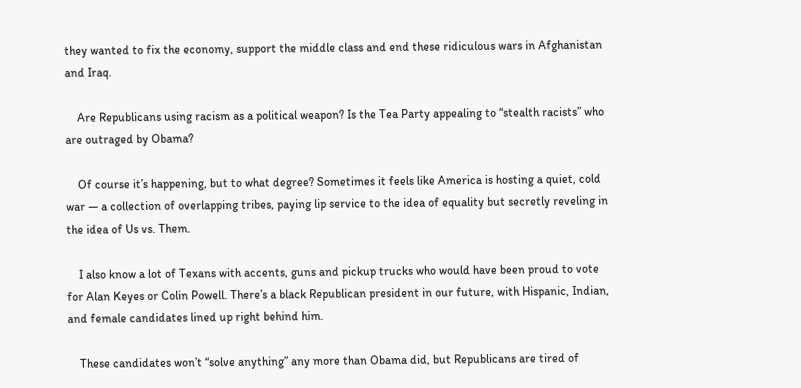they wanted to fix the economy, support the middle class and end these ridiculous wars in Afghanistan and Iraq.

    Are Republicans using racism as a political weapon? Is the Tea Party appealing to “stealth racists” who are outraged by Obama?

    Of course it’s happening, but to what degree? Sometimes it feels like America is hosting a quiet, cold war — a collection of overlapping tribes, paying lip service to the idea of equality but secretly reveling in the idea of Us vs. Them.

    I also know a lot of Texans with accents, guns and pickup trucks who would have been proud to vote for Alan Keyes or Colin Powell. There’s a black Republican president in our future, with Hispanic, Indian, and female candidates lined up right behind him.

    These candidates won’t “solve anything” any more than Obama did, but Republicans are tired of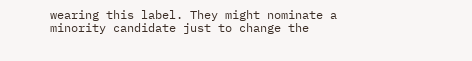wearing this label. They might nominate a minority candidate just to change the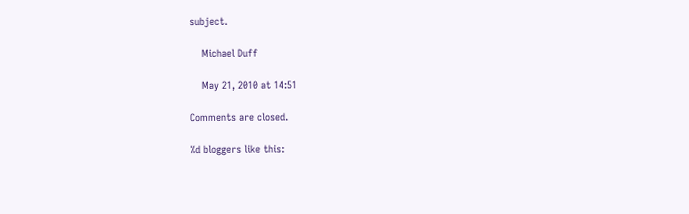subject.

    Michael Duff

    May 21, 2010 at 14:51

Comments are closed.

%d bloggers like this: